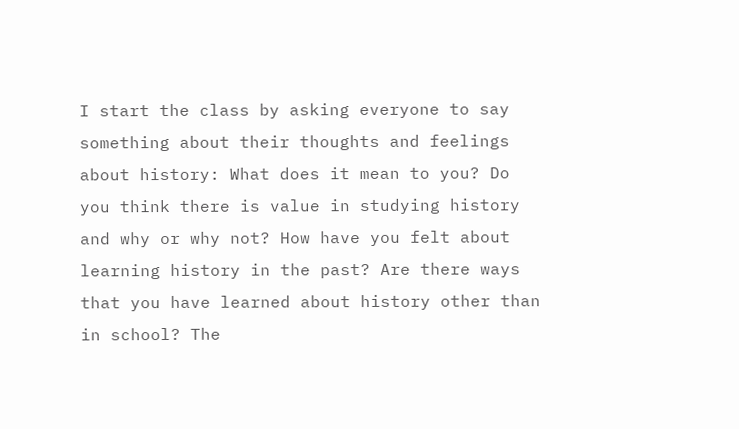I start the class by asking everyone to say something about their thoughts and feelings about history: What does it mean to you? Do you think there is value in studying history and why or why not? How have you felt about learning history in the past? Are there ways that you have learned about history other than in school? The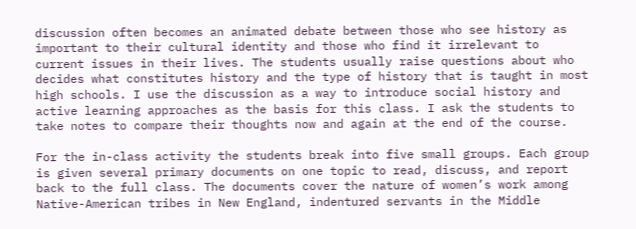discussion often becomes an animated debate between those who see history as important to their cultural identity and those who find it irrelevant to current issues in their lives. The students usually raise questions about who decides what constitutes history and the type of history that is taught in most high schools. I use the discussion as a way to introduce social history and active learning approaches as the basis for this class. I ask the students to take notes to compare their thoughts now and again at the end of the course.

For the in-class activity the students break into five small groups. Each group is given several primary documents on one topic to read, discuss, and report back to the full class. The documents cover the nature of women’s work among Native-American tribes in New England, indentured servants in the Middle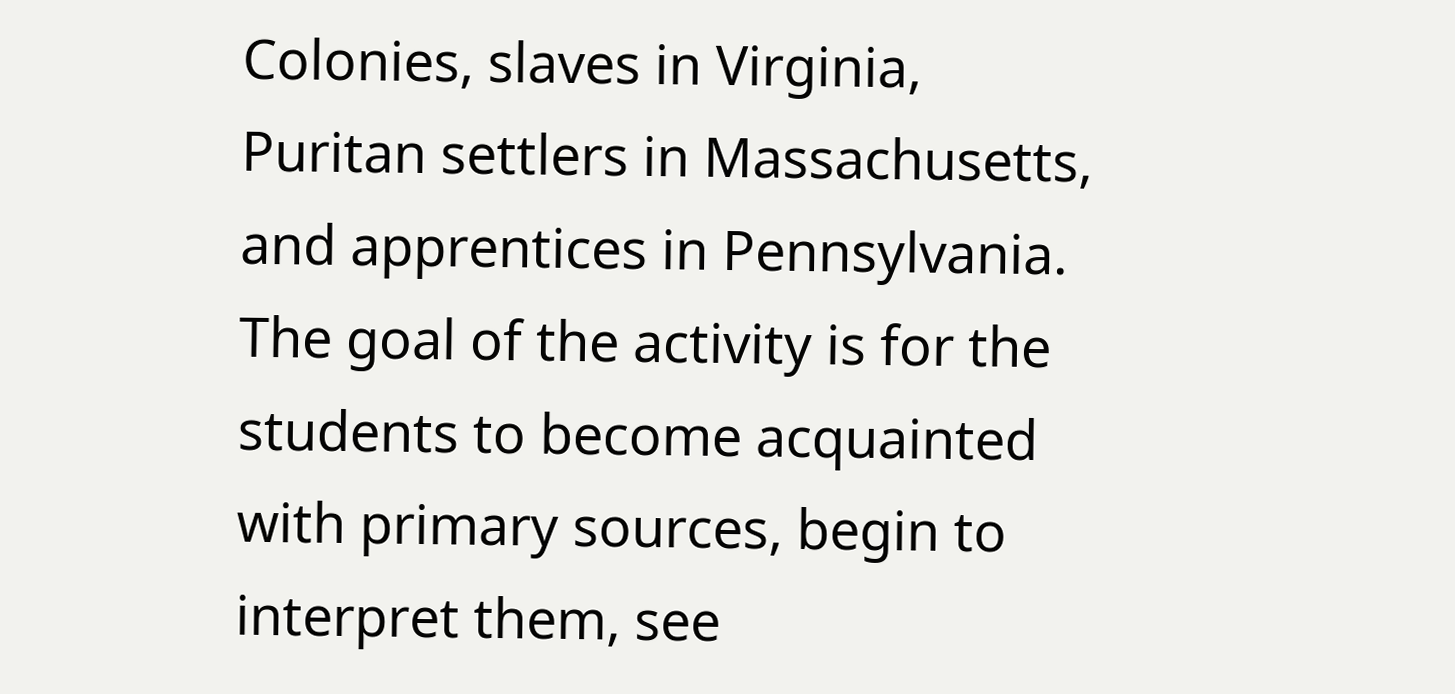Colonies, slaves in Virginia, Puritan settlers in Massachusetts, and apprentices in Pennsylvania. The goal of the activity is for the students to become acquainted with primary sources, begin to interpret them, see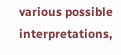various possible interpretations,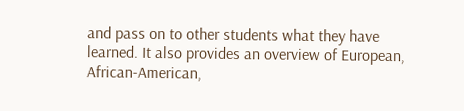and pass on to other students what they have learned. It also provides an overview of European, African-American,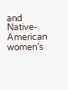and Native-American women’s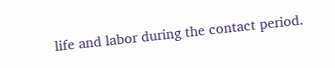life and labor during the contact period.